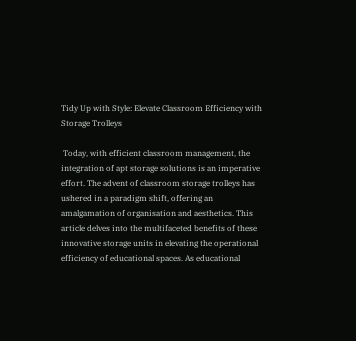Tidy Up with Style: Elevate Classroom Efficiency with Storage Trolleys

 Today, with efficient classroom management, the integration of apt storage solutions is an imperative effort. The advent of classroom storage trolleys has ushered in a paradigm shift, offering an amalgamation of organisation and aesthetics. This article delves into the multifaceted benefits of these innovative storage units in elevating the operational efficiency of educational spaces. As educational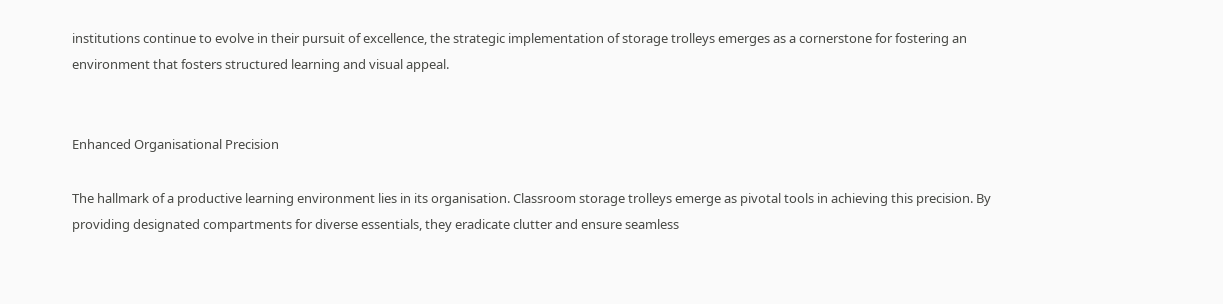institutions continue to evolve in their pursuit of excellence, the strategic implementation of storage trolleys emerges as a cornerstone for fostering an environment that fosters structured learning and visual appeal.


Enhanced Organisational Precision

The hallmark of a productive learning environment lies in its organisation. Classroom storage trolleys emerge as pivotal tools in achieving this precision. By providing designated compartments for diverse essentials, they eradicate clutter and ensure seamless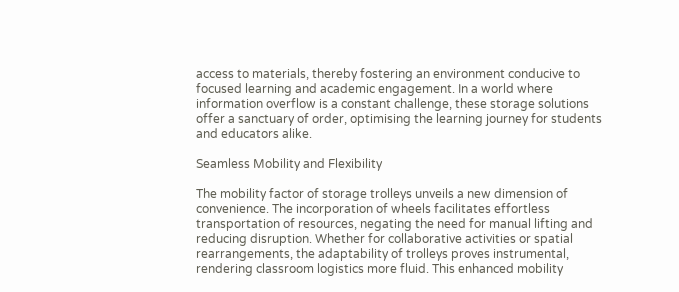access to materials, thereby fostering an environment conducive to focused learning and academic engagement. In a world where information overflow is a constant challenge, these storage solutions offer a sanctuary of order, optimising the learning journey for students and educators alike.

Seamless Mobility and Flexibility

The mobility factor of storage trolleys unveils a new dimension of convenience. The incorporation of wheels facilitates effortless transportation of resources, negating the need for manual lifting and reducing disruption. Whether for collaborative activities or spatial rearrangements, the adaptability of trolleys proves instrumental, rendering classroom logistics more fluid. This enhanced mobility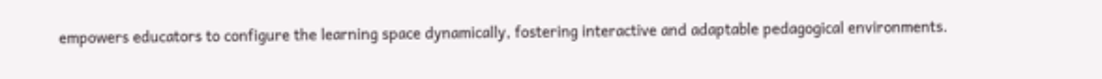empowers educators to configure the learning space dynamically, fostering interactive and adaptable pedagogical environments.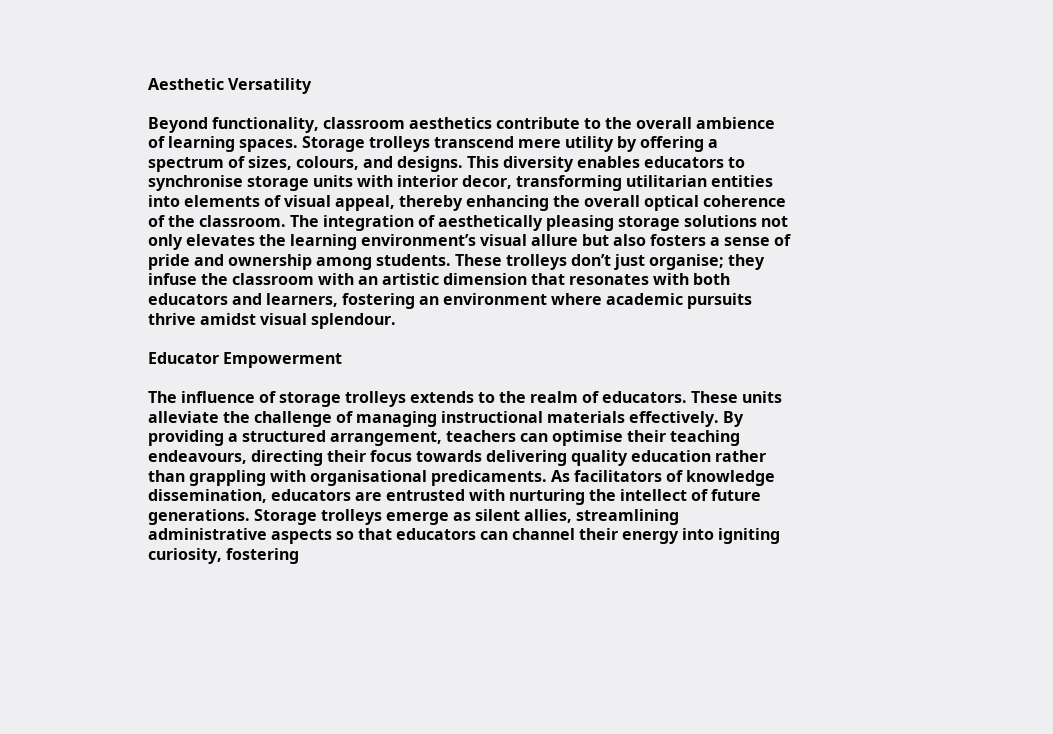Aesthetic Versatility

Beyond functionality, classroom aesthetics contribute to the overall ambience of learning spaces. Storage trolleys transcend mere utility by offering a spectrum of sizes, colours, and designs. This diversity enables educators to synchronise storage units with interior decor, transforming utilitarian entities into elements of visual appeal, thereby enhancing the overall optical coherence of the classroom. The integration of aesthetically pleasing storage solutions not only elevates the learning environment’s visual allure but also fosters a sense of pride and ownership among students. These trolleys don’t just organise; they infuse the classroom with an artistic dimension that resonates with both educators and learners, fostering an environment where academic pursuits thrive amidst visual splendour.

Educator Empowerment

The influence of storage trolleys extends to the realm of educators. These units alleviate the challenge of managing instructional materials effectively. By providing a structured arrangement, teachers can optimise their teaching endeavours, directing their focus towards delivering quality education rather than grappling with organisational predicaments. As facilitators of knowledge dissemination, educators are entrusted with nurturing the intellect of future generations. Storage trolleys emerge as silent allies, streamlining administrative aspects so that educators can channel their energy into igniting curiosity, fostering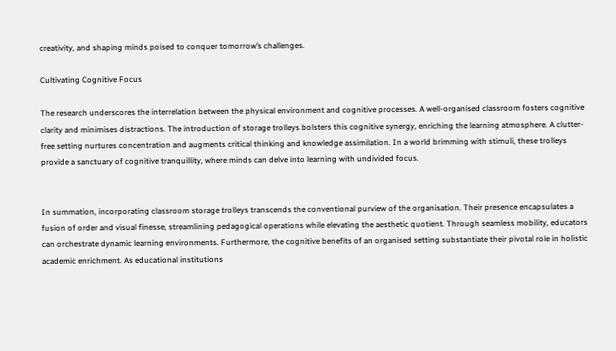creativity, and shaping minds poised to conquer tomorrow’s challenges.

Cultivating Cognitive Focus

The research underscores the interrelation between the physical environment and cognitive processes. A well-organised classroom fosters cognitive clarity and minimises distractions. The introduction of storage trolleys bolsters this cognitive synergy, enriching the learning atmosphere. A clutter-free setting nurtures concentration and augments critical thinking and knowledge assimilation. In a world brimming with stimuli, these trolleys provide a sanctuary of cognitive tranquillity, where minds can delve into learning with undivided focus.


In summation, incorporating classroom storage trolleys transcends the conventional purview of the organisation. Their presence encapsulates a fusion of order and visual finesse, streamlining pedagogical operations while elevating the aesthetic quotient. Through seamless mobility, educators can orchestrate dynamic learning environments. Furthermore, the cognitive benefits of an organised setting substantiate their pivotal role in holistic academic enrichment. As educational institutions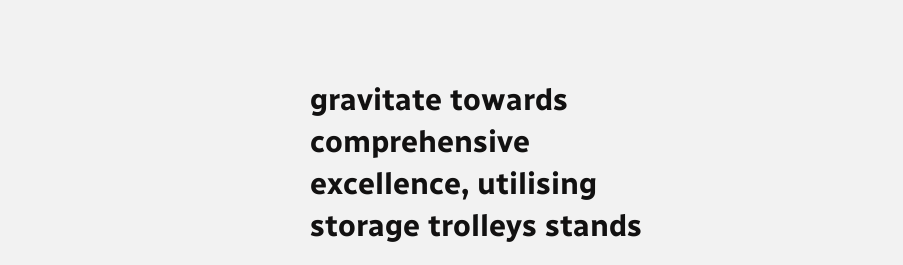gravitate towards comprehensive excellence, utilising storage trolleys stands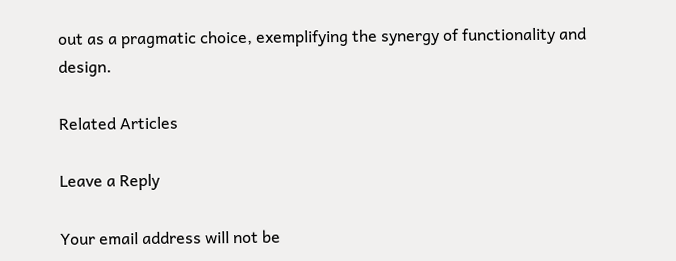out as a pragmatic choice, exemplifying the synergy of functionality and design.

Related Articles

Leave a Reply

Your email address will not be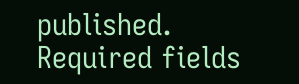published. Required fields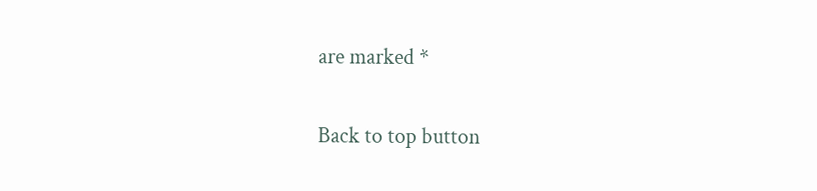are marked *

Back to top button